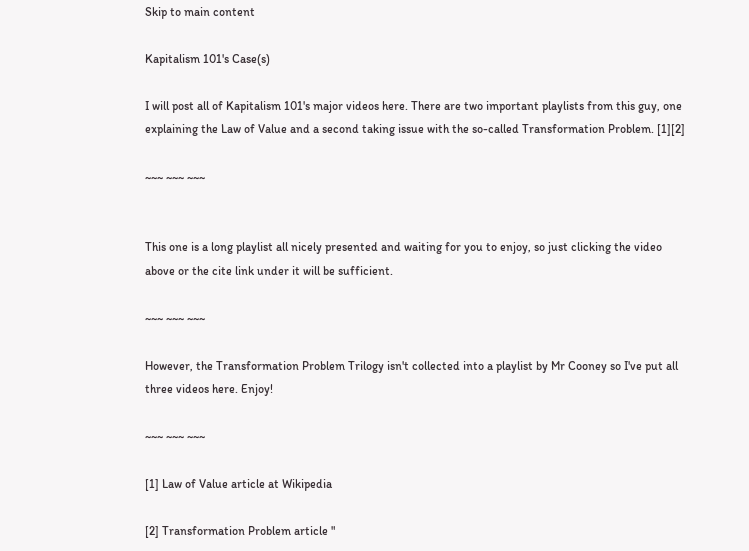Skip to main content

Kapitalism 101's Case(s)

I will post all of Kapitalism 101's major videos here. There are two important playlists from this guy, one explaining the Law of Value and a second taking issue with the so-called Transformation Problem. [1][2]

~~~ ~~~ ~~~


This one is a long playlist all nicely presented and waiting for you to enjoy, so just clicking the video above or the cite link under it will be sufficient.

~~~ ~~~ ~~~

However, the Transformation Problem Trilogy isn't collected into a playlist by Mr Cooney so I've put all three videos here. Enjoy!

~~~ ~~~ ~~~

[1] Law of Value article at Wikipedia

[2] Transformation Problem article "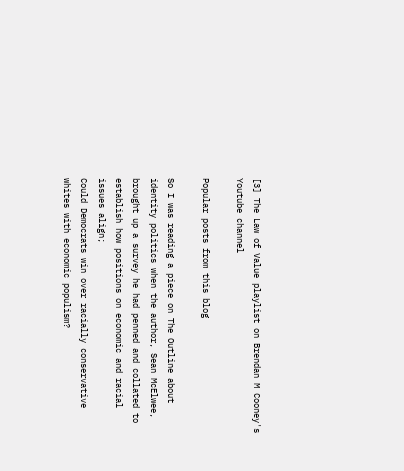[3] The Law of Value playlist on Brendan M Cooney's Youtube channel

Popular posts from this blog

So I was reading a piece on The Outline about identity politics when the author, Sean McElwee, brought up a survey he had penned and collated to establish how positions on economic and racial issues align;
Could Democrats win over racially conservative whites with economic populism?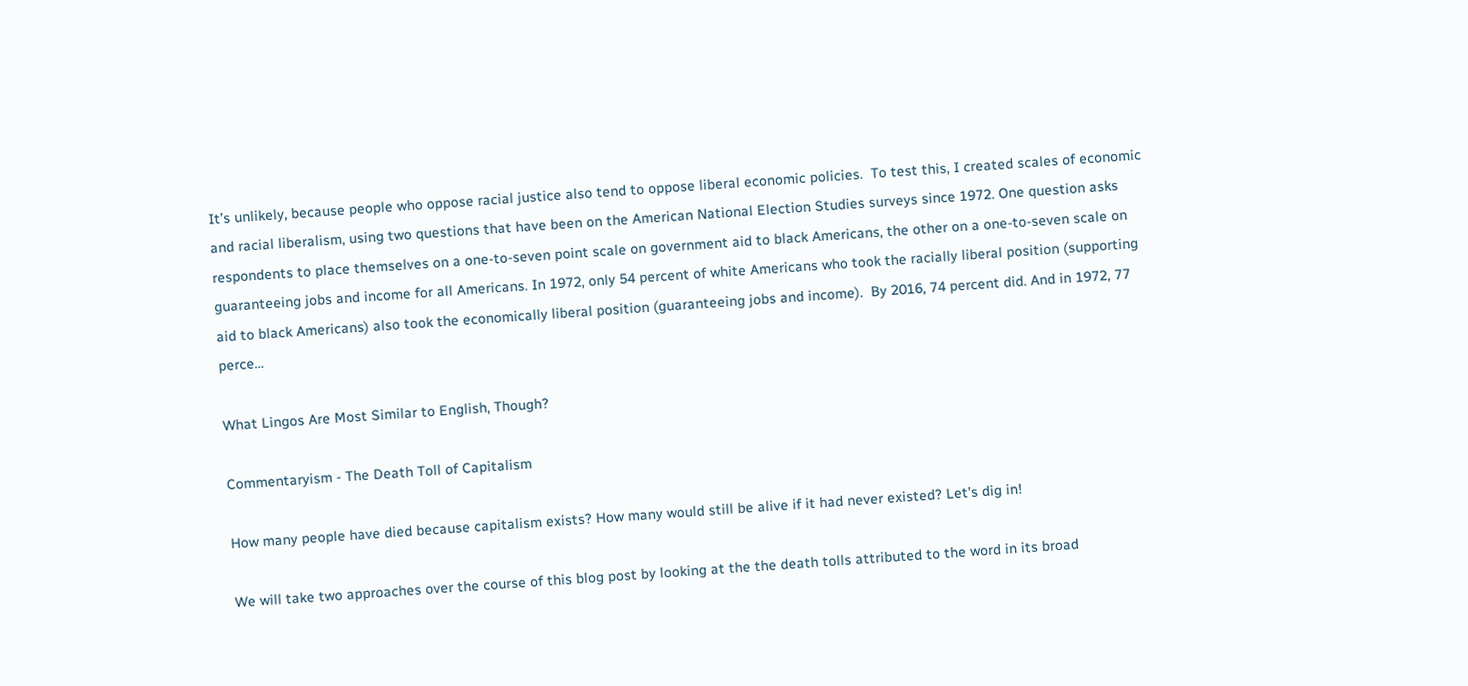It’s unlikely, because people who oppose racial justice also tend to oppose liberal economic policies.  To test this, I created scales of economic and racial liberalism, using two questions that have been on the American National Election Studies surveys since 1972. One question asks respondents to place themselves on a one-to-seven point scale on government aid to black Americans, the other on a one-to-seven scale on guaranteeing jobs and income for all Americans. In 1972, only 54 percent of white Americans who took the racially liberal position (supporting aid to black Americans) also took the economically liberal position (guaranteeing jobs and income).  By 2016, 74 percent did. And in 1972, 77 perce…

What Lingos Are Most Similar to English, Though?

Commentaryism - The Death Toll of Capitalism

How many people have died because capitalism exists? How many would still be alive if it had never existed? Let's dig in!

We will take two approaches over the course of this blog post by looking at the the death tolls attributed to the word in its broad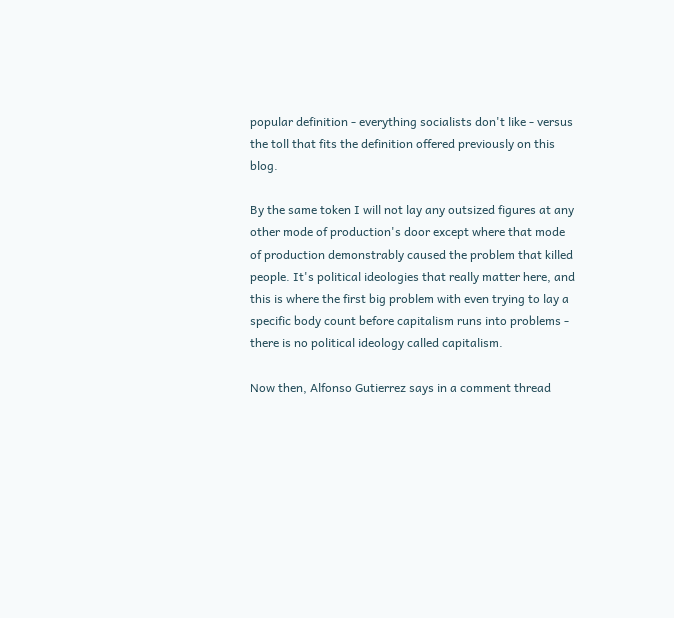popular definition - everything socialists don't like - versus the toll that fits the definition offered previously on this blog.

By the same token I will not lay any outsized figures at any other mode of production's door except where that mode of production demonstrably caused the problem that killed people. It's political ideologies that really matter here, and this is where the first big problem with even trying to lay a specific body count before capitalism runs into problems - there is no political ideology called capitalism.

Now then, Alfonso Gutierrez says in a comment thread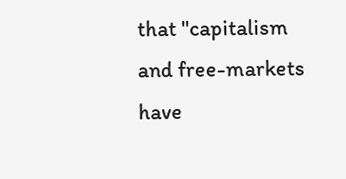that "capitalism and free-markets have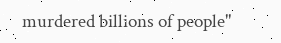murdered billions of people"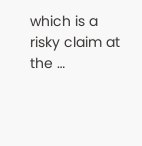which is a risky claim at the …